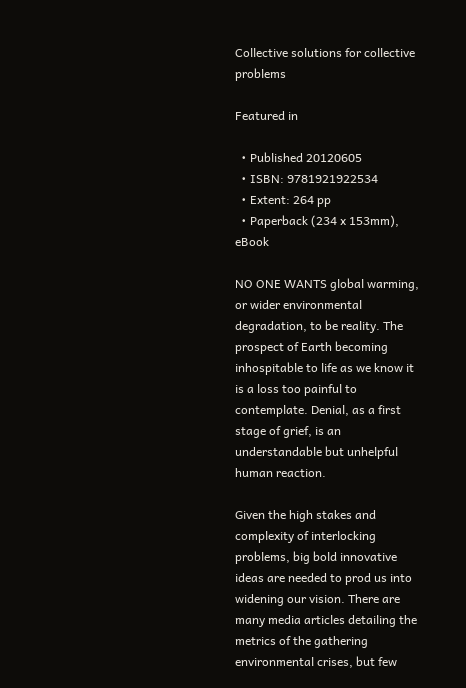Collective solutions for collective problems

Featured in

  • Published 20120605
  • ISBN: 9781921922534
  • Extent: 264 pp
  • Paperback (234 x 153mm), eBook

NO ONE WANTS global warming, or wider environmental degradation, to be reality. The prospect of Earth becoming inhospitable to life as we know it is a loss too painful to contemplate. Denial, as a first stage of grief, is an understandable but unhelpful human reaction.

Given the high stakes and complexity of interlocking problems, big bold innovative ideas are needed to prod us into widening our vision. There are many media articles detailing the metrics of the gathering environmental crises, but few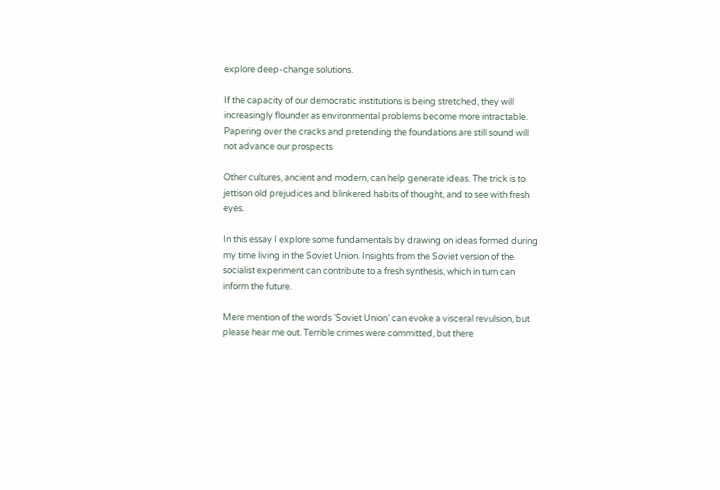explore deep-change solutions.

If the capacity of our democratic institutions is being stretched, they will increasingly flounder as environmental problems become more intractable. Papering over the cracks and pretending the foundations are still sound will not advance our prospects

Other cultures, ancient and modern, can help generate ideas. The trick is to jettison old prejudices and blinkered habits of thought, and to see with fresh eyes.

In this essay I explore some fundamentals by drawing on ideas formed during my time living in the Soviet Union. Insights from the Soviet version of the socialist experiment can contribute to a fresh synthesis, which in turn can inform the future.

Mere mention of the words ‘Soviet Union’ can evoke a visceral revulsion, but please hear me out. Terrible crimes were committed, but there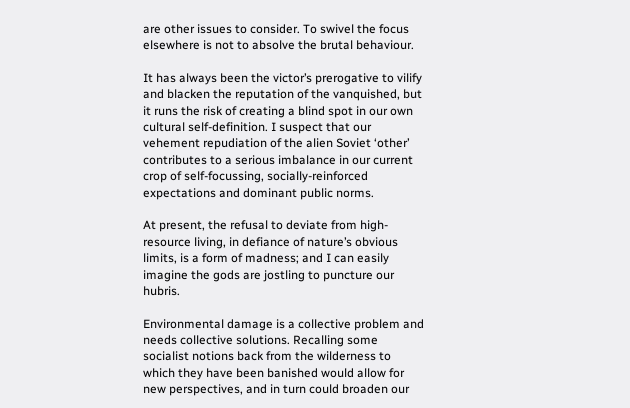are other issues to consider. To swivel the focus elsewhere is not to absolve the brutal behaviour.

It has always been the victor’s prerogative to vilify and blacken the reputation of the vanquished, but it runs the risk of creating a blind spot in our own cultural self-definition. I suspect that our vehement repudiation of the alien Soviet ‘other’ contributes to a serious imbalance in our current crop of self-focussing, socially-reinforced expectations and dominant public norms.

At present, the refusal to deviate from high-resource living, in defiance of nature’s obvious limits, is a form of madness; and I can easily imagine the gods are jostling to puncture our hubris.

Environmental damage is a collective problem and needs collective solutions. Recalling some socialist notions back from the wilderness to which they have been banished would allow for new perspectives, and in turn could broaden our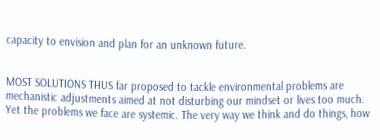capacity to envision and plan for an unknown future.


MOST SOLUTIONS THUS far proposed to tackle environmental problems are mechanistic adjustments aimed at not disturbing our mindset or lives too much. Yet the problems we face are systemic. The very way we think and do things, how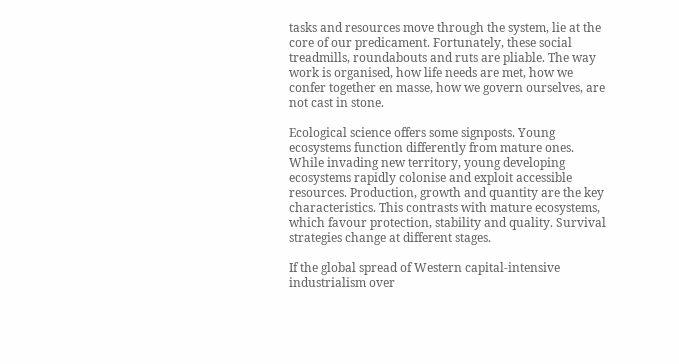tasks and resources move through the system, lie at the core of our predicament. Fortunately, these social treadmills, roundabouts and ruts are pliable. The way work is organised, how life needs are met, how we confer together en masse, how we govern ourselves, are not cast in stone.

Ecological science offers some signposts. Young ecosystems function differently from mature ones. While invading new territory, young developing ecosystems rapidly colonise and exploit accessible resources. Production, growth and quantity are the key characteristics. This contrasts with mature ecosystems, which favour protection, stability and quality. Survival strategies change at different stages.

If the global spread of Western capital-intensive industrialism over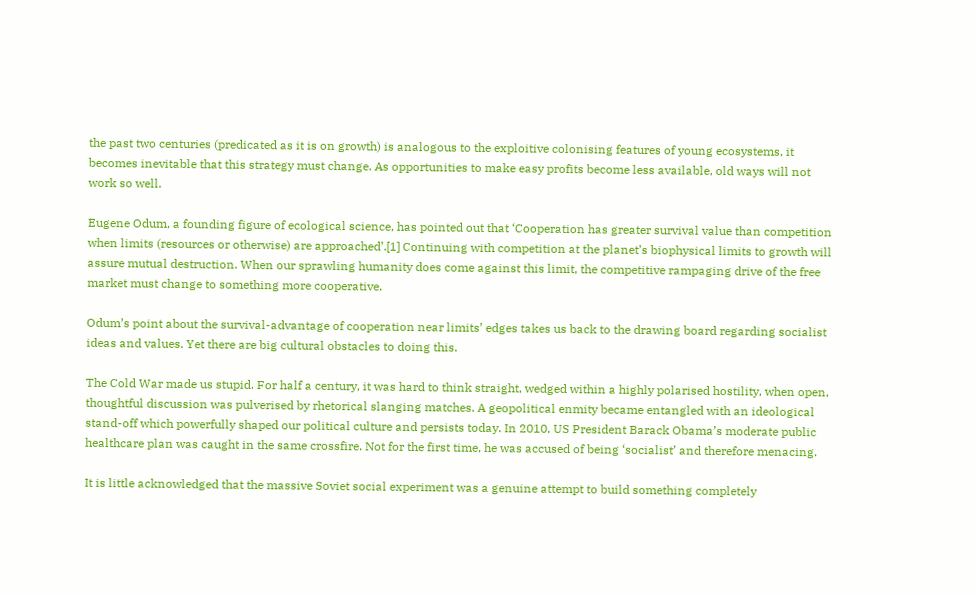the past two centuries (predicated as it is on growth) is analogous to the exploitive colonising features of young ecosystems, it becomes inevitable that this strategy must change. As opportunities to make easy profits become less available, old ways will not work so well.

Eugene Odum, a founding figure of ecological science, has pointed out that ‘Cooperation has greater survival value than competition when limits (resources or otherwise) are approached’.[1] Continuing with competition at the planet’s biophysical limits to growth will assure mutual destruction. When our sprawling humanity does come against this limit, the competitive rampaging drive of the free market must change to something more cooperative.

Odum’s point about the survival-advantage of cooperation near limits’ edges takes us back to the drawing board regarding socialist ideas and values. Yet there are big cultural obstacles to doing this.

The Cold War made us stupid. For half a century, it was hard to think straight, wedged within a highly polarised hostility, when open, thoughtful discussion was pulverised by rhetorical slanging matches. A geopolitical enmity became entangled with an ideological stand-off which powerfully shaped our political culture and persists today. In 2010, US President Barack Obama’s moderate public healthcare plan was caught in the same crossfire. Not for the first time, he was accused of being ‘socialist’ and therefore menacing.

It is little acknowledged that the massive Soviet social experiment was a genuine attempt to build something completely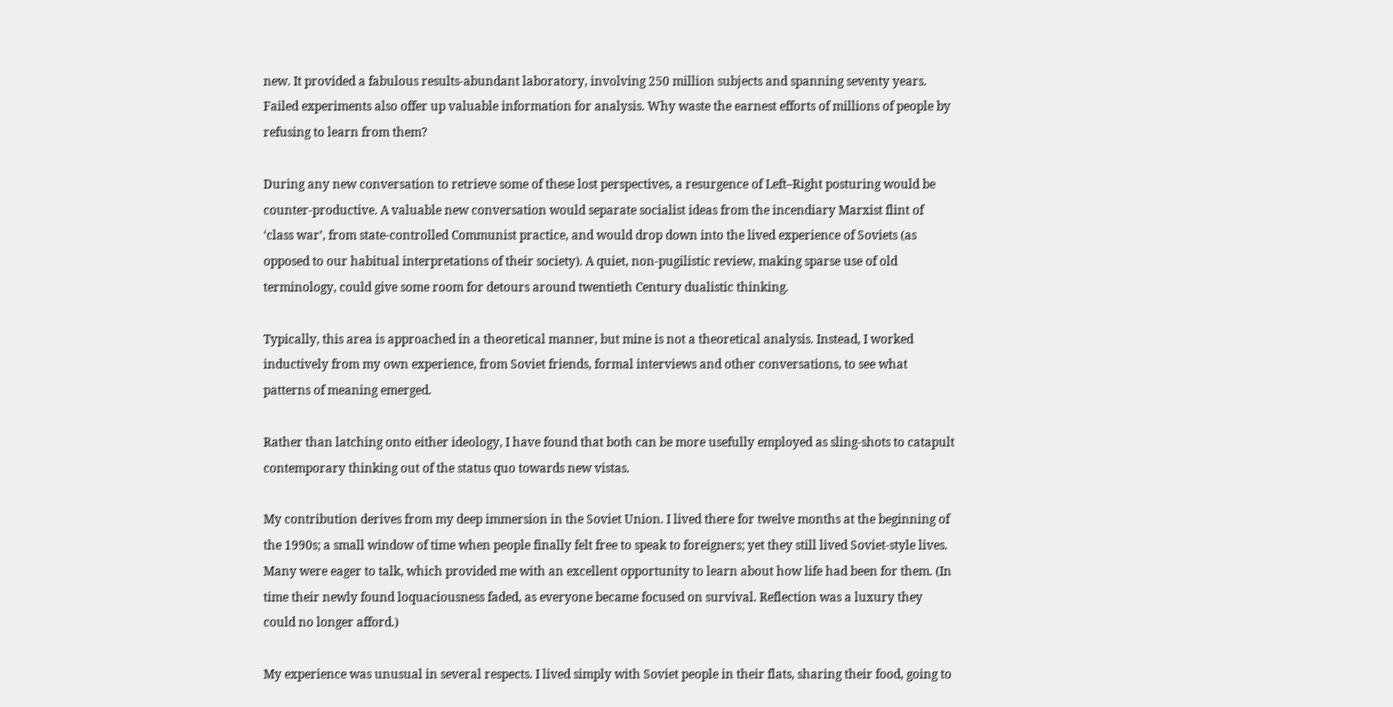new. It provided a fabulous results-abundant laboratory, involving 250 million subjects and spanning seventy years. Failed experiments also offer up valuable information for analysis. Why waste the earnest efforts of millions of people by refusing to learn from them?

During any new conversation to retrieve some of these lost perspectives, a resurgence of Left–Right posturing would be counter-productive. A valuable new conversation would separate socialist ideas from the incendiary Marxist flint of ‘class war’, from state-controlled Communist practice, and would drop down into the lived experience of Soviets (as opposed to our habitual interpretations of their society). A quiet, non-pugilistic review, making sparse use of old terminology, could give some room for detours around twentieth Century dualistic thinking.

Typically, this area is approached in a theoretical manner, but mine is not a theoretical analysis. Instead, I worked inductively from my own experience, from Soviet friends, formal interviews and other conversations, to see what patterns of meaning emerged.

Rather than latching onto either ideology, I have found that both can be more usefully employed as sling-shots to catapult contemporary thinking out of the status quo towards new vistas.

My contribution derives from my deep immersion in the Soviet Union. I lived there for twelve months at the beginning of the 1990s; a small window of time when people finally felt free to speak to foreigners; yet they still lived Soviet-style lives. Many were eager to talk, which provided me with an excellent opportunity to learn about how life had been for them. (In time their newly found loquaciousness faded, as everyone became focused on survival. Reflection was a luxury they could no longer afford.)

My experience was unusual in several respects. I lived simply with Soviet people in their flats, sharing their food, going to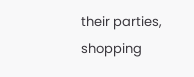their parties, shopping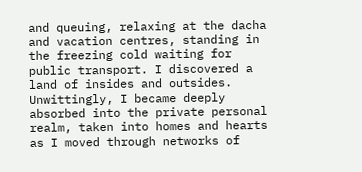and queuing, relaxing at the dacha and vacation centres, standing in the freezing cold waiting for public transport. I discovered a land of insides and outsides. Unwittingly, I became deeply absorbed into the private personal realm, taken into homes and hearts as I moved through networks of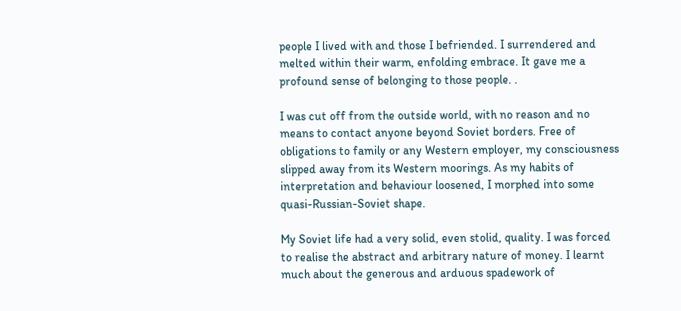people I lived with and those I befriended. I surrendered and melted within their warm, enfolding embrace. It gave me a profound sense of belonging to those people. .

I was cut off from the outside world, with no reason and no means to contact anyone beyond Soviet borders. Free of obligations to family or any Western employer, my consciousness slipped away from its Western moorings. As my habits of interpretation and behaviour loosened, I morphed into some quasi-Russian-Soviet shape.

My Soviet life had a very solid, even stolid, quality. I was forced to realise the abstract and arbitrary nature of money. I learnt much about the generous and arduous spadework of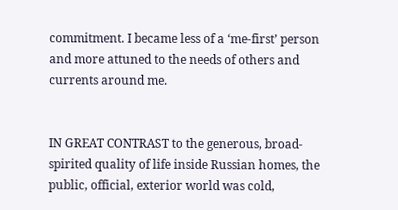commitment. I became less of a ‘me-first’ person and more attuned to the needs of others and currents around me.


IN GREAT CONTRAST to the generous, broad-spirited quality of life inside Russian homes, the public, official, exterior world was cold,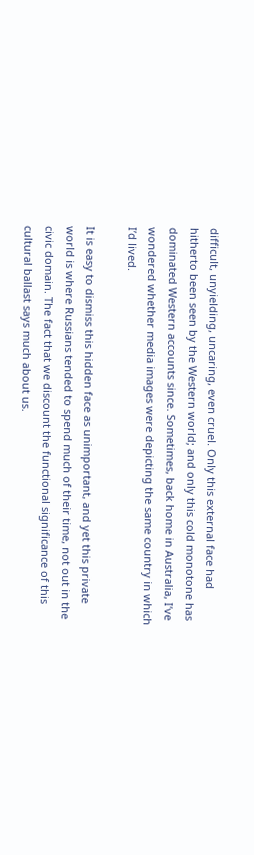difficult, unyielding, uncaring, even cruel. Only this external face had hitherto been seen by the Western world; and only this cold monotone has dominated Western accounts since. Sometimes, back home in Australia, I’ve wondered whether media images were depicting the same country in which I’d lived.

It is easy to dismiss this hidden face as unimportant, and yet this private world is where Russians tended to spend much of their time, not out in the civic domain. The fact that we discount the functional significance of this cultural ballast says much about us.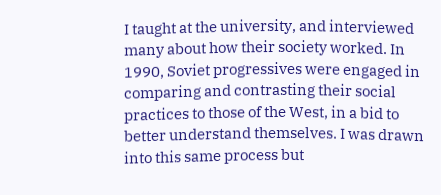I taught at the university, and interviewed many about how their society worked. In 1990, Soviet progressives were engaged in comparing and contrasting their social practices to those of the West, in a bid to better understand themselves. I was drawn into this same process but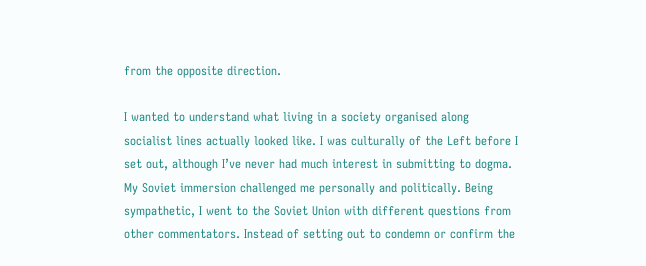from the opposite direction.

I wanted to understand what living in a society organised along socialist lines actually looked like. I was culturally of the Left before I set out, although I’ve never had much interest in submitting to dogma. My Soviet immersion challenged me personally and politically. Being sympathetic, I went to the Soviet Union with different questions from other commentators. Instead of setting out to condemn or confirm the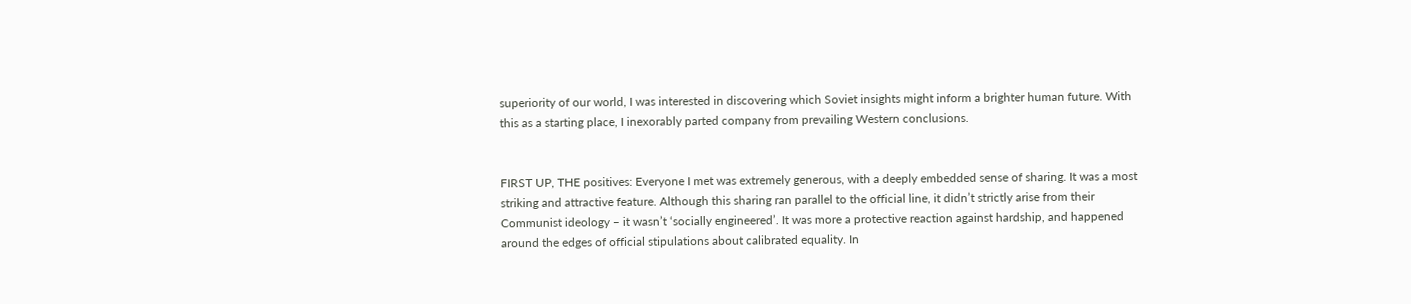superiority of our world, I was interested in discovering which Soviet insights might inform a brighter human future. With this as a starting place, I inexorably parted company from prevailing Western conclusions.


FIRST UP, THE positives: Everyone I met was extremely generous, with a deeply embedded sense of sharing. It was a most striking and attractive feature. Although this sharing ran parallel to the official line, it didn’t strictly arise from their Communist ideology – it wasn’t ‘socially engineered’. It was more a protective reaction against hardship, and happened around the edges of official stipulations about calibrated equality. In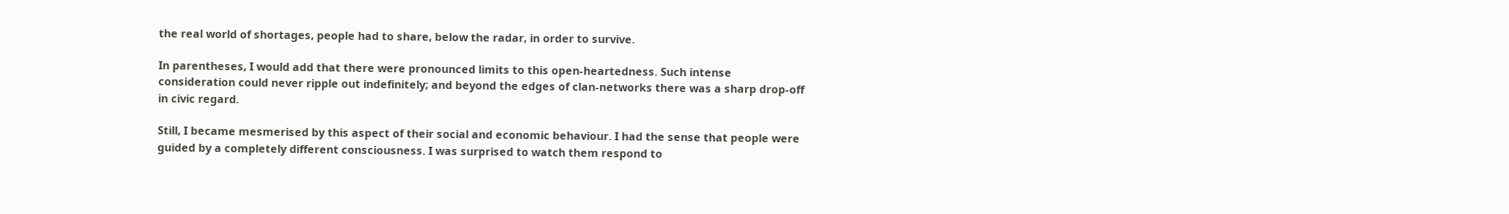the real world of shortages, people had to share, below the radar, in order to survive.

In parentheses, I would add that there were pronounced limits to this open-heartedness. Such intense consideration could never ripple out indefinitely; and beyond the edges of clan-networks there was a sharp drop-off in civic regard.

Still, I became mesmerised by this aspect of their social and economic behaviour. I had the sense that people were guided by a completely different consciousness. I was surprised to watch them respond to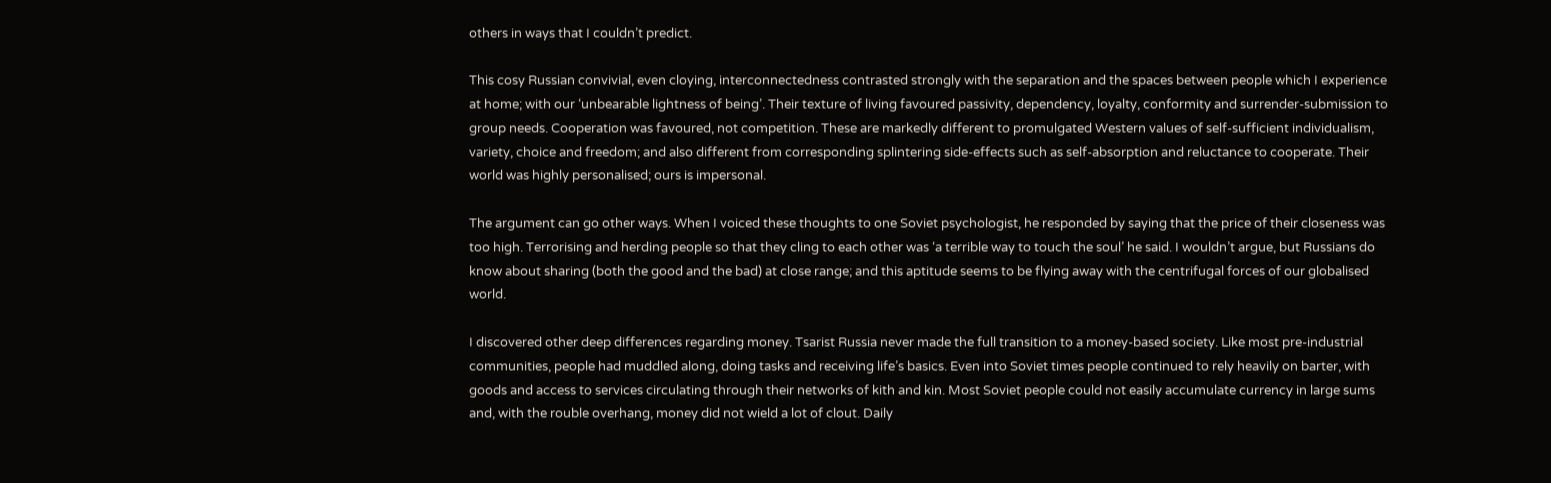others in ways that I couldn’t predict.

This cosy Russian convivial, even cloying, interconnectedness contrasted strongly with the separation and the spaces between people which I experience at home; with our ‘unbearable lightness of being’. Their texture of living favoured passivity, dependency, loyalty, conformity and surrender-submission to group needs. Cooperation was favoured, not competition. These are markedly different to promulgated Western values of self-sufficient individualism, variety, choice and freedom; and also different from corresponding splintering side-effects such as self-absorption and reluctance to cooperate. Their world was highly personalised; ours is impersonal.

The argument can go other ways. When I voiced these thoughts to one Soviet psychologist, he responded by saying that the price of their closeness was too high. Terrorising and herding people so that they cling to each other was ‘a terrible way to touch the soul’ he said. I wouldn’t argue, but Russians do know about sharing (both the good and the bad) at close range; and this aptitude seems to be flying away with the centrifugal forces of our globalised world.

I discovered other deep differences regarding money. Tsarist Russia never made the full transition to a money-based society. Like most pre-industrial communities, people had muddled along, doing tasks and receiving life’s basics. Even into Soviet times people continued to rely heavily on barter, with goods and access to services circulating through their networks of kith and kin. Most Soviet people could not easily accumulate currency in large sums and, with the rouble overhang, money did not wield a lot of clout. Daily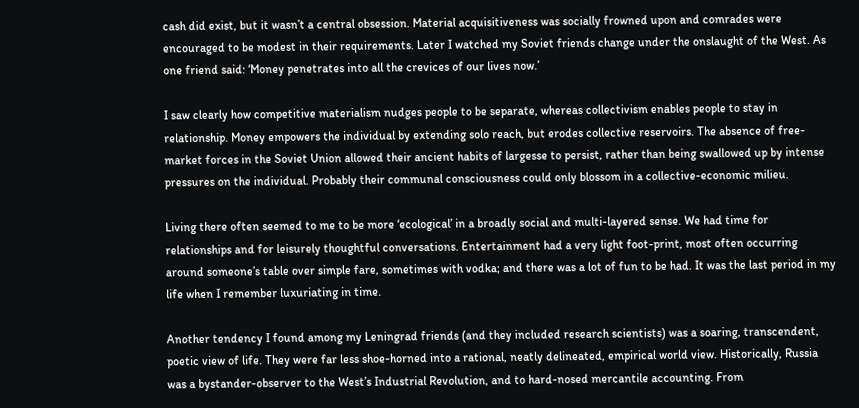cash did exist, but it wasn’t a central obsession. Material acquisitiveness was socially frowned upon and comrades were encouraged to be modest in their requirements. Later I watched my Soviet friends change under the onslaught of the West. As one friend said: ‘Money penetrates into all the crevices of our lives now.’

I saw clearly how competitive materialism nudges people to be separate, whereas collectivism enables people to stay in relationship. Money empowers the individual by extending solo reach, but erodes collective reservoirs. The absence of free-market forces in the Soviet Union allowed their ancient habits of largesse to persist, rather than being swallowed up by intense pressures on the individual. Probably their communal consciousness could only blossom in a collective-economic milieu.

Living there often seemed to me to be more ‘ecological’ in a broadly social and multi-layered sense. We had time for relationships and for leisurely thoughtful conversations. Entertainment had a very light foot-print, most often occurring around someone’s table over simple fare, sometimes with vodka; and there was a lot of fun to be had. It was the last period in my life when I remember luxuriating in time.

Another tendency I found among my Leningrad friends (and they included research scientists) was a soaring, transcendent, poetic view of life. They were far less shoe-horned into a rational, neatly delineated, empirical world view. Historically, Russia was a bystander-observer to the West’s Industrial Revolution, and to hard-nosed mercantile accounting. From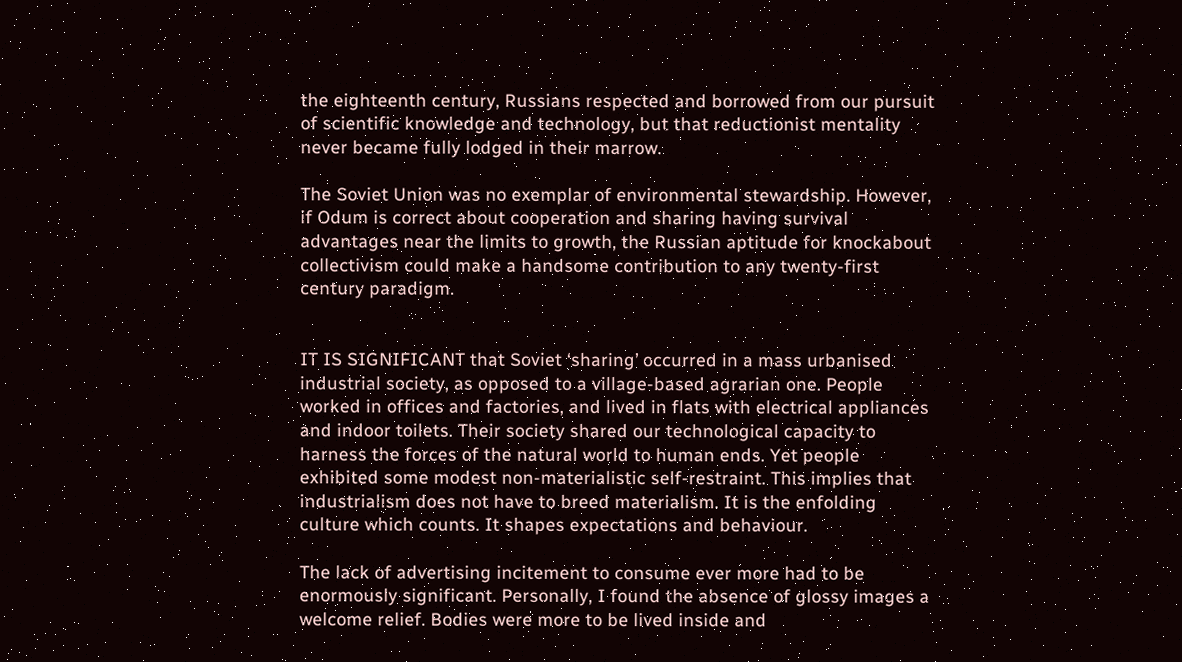the eighteenth century, Russians respected and borrowed from our pursuit of scientific knowledge and technology, but that reductionist mentality never became fully lodged in their marrow.

The Soviet Union was no exemplar of environmental stewardship. However, if Odum is correct about cooperation and sharing having survival advantages near the limits to growth, the Russian aptitude for knockabout collectivism could make a handsome contribution to any twenty-first century paradigm.


IT IS SIGNIFICANT that Soviet ‘sharing’ occurred in a mass urbanised industrial society, as opposed to a village-based agrarian one. People worked in offices and factories, and lived in flats with electrical appliances and indoor toilets. Their society shared our technological capacity to harness the forces of the natural world to human ends. Yet people exhibited some modest non-materialistic self-restraint. This implies that industrialism does not have to breed materialism. It is the enfolding culture which counts. It shapes expectations and behaviour.

The lack of advertising incitement to consume ever more had to be enormously significant. Personally, I found the absence of glossy images a welcome relief. Bodies were more to be lived inside and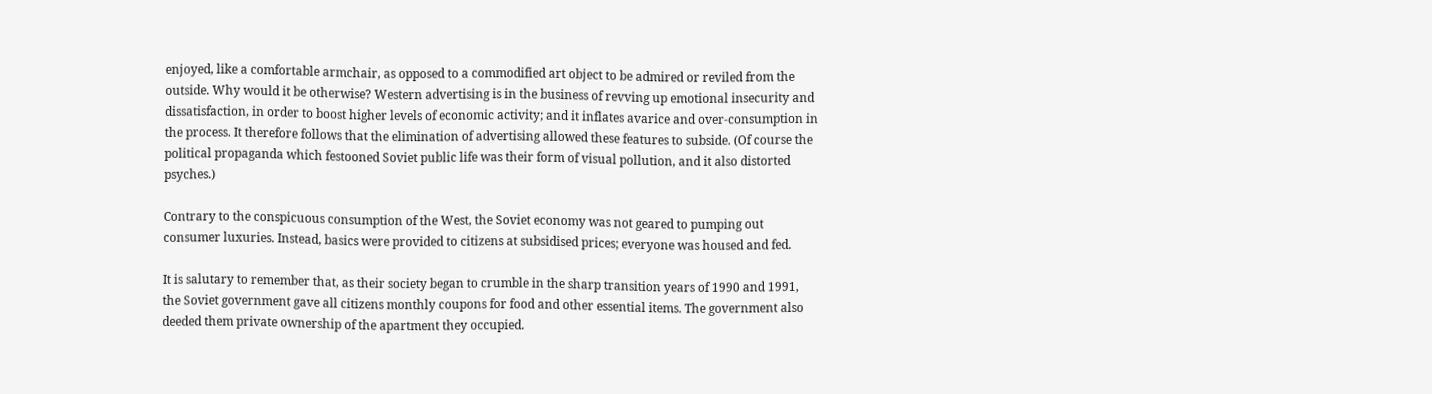enjoyed, like a comfortable armchair, as opposed to a commodified art object to be admired or reviled from the outside. Why would it be otherwise? Western advertising is in the business of revving up emotional insecurity and dissatisfaction, in order to boost higher levels of economic activity; and it inflates avarice and over-consumption in the process. It therefore follows that the elimination of advertising allowed these features to subside. (Of course the political propaganda which festooned Soviet public life was their form of visual pollution, and it also distorted psyches.)

Contrary to the conspicuous consumption of the West, the Soviet economy was not geared to pumping out consumer luxuries. Instead, basics were provided to citizens at subsidised prices; everyone was housed and fed.

It is salutary to remember that, as their society began to crumble in the sharp transition years of 1990 and 1991, the Soviet government gave all citizens monthly coupons for food and other essential items. The government also deeded them private ownership of the apartment they occupied.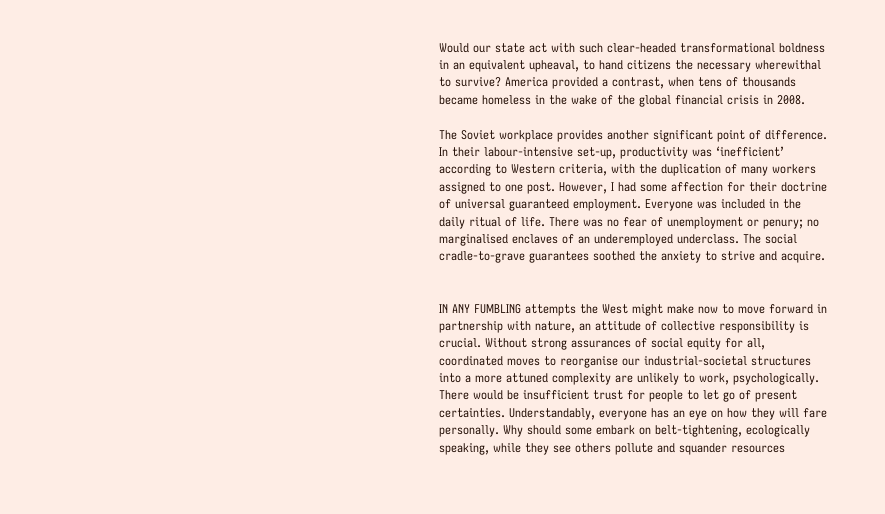Would our state act with such clear-headed transformational boldness in an equivalent upheaval, to hand citizens the necessary wherewithal to survive? America provided a contrast, when tens of thousands became homeless in the wake of the global financial crisis in 2008.

The Soviet workplace provides another significant point of difference. In their labour-intensive set-up, productivity was ‘inefficient’ according to Western criteria, with the duplication of many workers assigned to one post. However, I had some affection for their doctrine of universal guaranteed employment. Everyone was included in the daily ritual of life. There was no fear of unemployment or penury; no marginalised enclaves of an underemployed underclass. The social cradle-to-grave guarantees soothed the anxiety to strive and acquire.


IN ANY FUMBLING attempts the West might make now to move forward in partnership with nature, an attitude of collective responsibility is crucial. Without strong assurances of social equity for all, coordinated moves to reorganise our industrial-societal structures into a more attuned complexity are unlikely to work, psychologically. There would be insufficient trust for people to let go of present certainties. Understandably, everyone has an eye on how they will fare personally. Why should some embark on belt-tightening, ecologically speaking, while they see others pollute and squander resources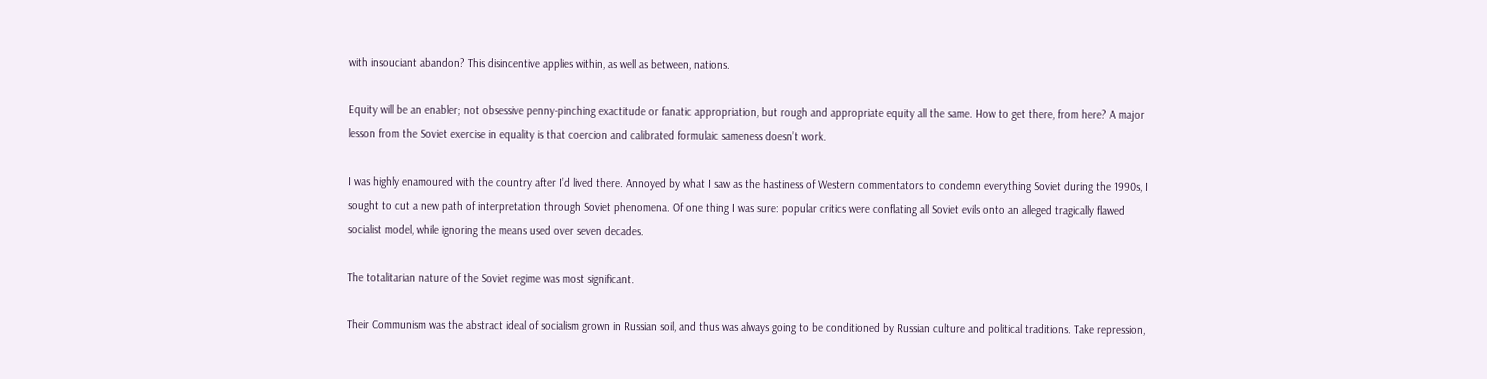with insouciant abandon? This disincentive applies within, as well as between, nations.

Equity will be an enabler; not obsessive penny-pinching exactitude or fanatic appropriation, but rough and appropriate equity all the same. How to get there, from here? A major lesson from the Soviet exercise in equality is that coercion and calibrated formulaic sameness doesn’t work.

I was highly enamoured with the country after I’d lived there. Annoyed by what I saw as the hastiness of Western commentators to condemn everything Soviet during the 1990s, I sought to cut a new path of interpretation through Soviet phenomena. Of one thing I was sure: popular critics were conflating all Soviet evils onto an alleged tragically flawed socialist model, while ignoring the means used over seven decades.

The totalitarian nature of the Soviet regime was most significant.

Their Communism was the abstract ideal of socialism grown in Russian soil, and thus was always going to be conditioned by Russian culture and political traditions. Take repression,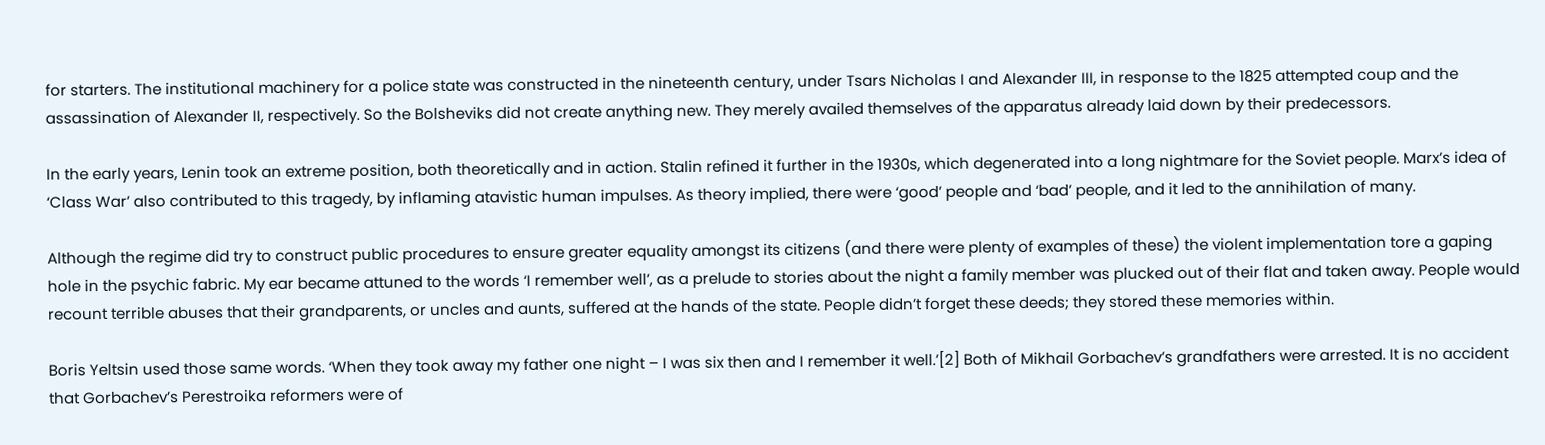for starters. The institutional machinery for a police state was constructed in the nineteenth century, under Tsars Nicholas I and Alexander III, in response to the 1825 attempted coup and the assassination of Alexander II, respectively. So the Bolsheviks did not create anything new. They merely availed themselves of the apparatus already laid down by their predecessors.

In the early years, Lenin took an extreme position, both theoretically and in action. Stalin refined it further in the 1930s, which degenerated into a long nightmare for the Soviet people. Marx’s idea of ‘Class War’ also contributed to this tragedy, by inflaming atavistic human impulses. As theory implied, there were ‘good’ people and ‘bad’ people, and it led to the annihilation of many.

Although the regime did try to construct public procedures to ensure greater equality amongst its citizens (and there were plenty of examples of these) the violent implementation tore a gaping hole in the psychic fabric. My ear became attuned to the words ‘I remember well’, as a prelude to stories about the night a family member was plucked out of their flat and taken away. People would recount terrible abuses that their grandparents, or uncles and aunts, suffered at the hands of the state. People didn’t forget these deeds; they stored these memories within.

Boris Yeltsin used those same words. ‘When they took away my father one night – I was six then and I remember it well.’[2] Both of Mikhail Gorbachev’s grandfathers were arrested. It is no accident that Gorbachev’s Perestroika reformers were of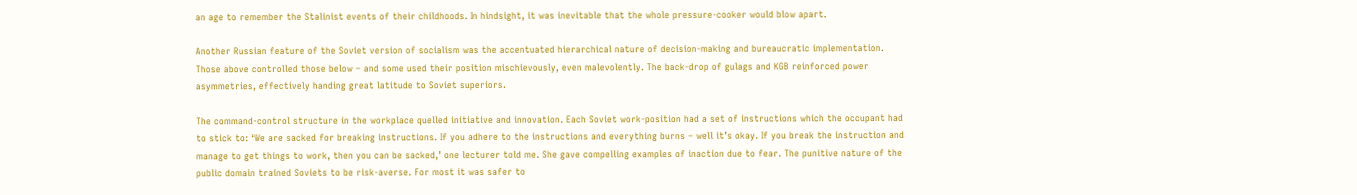an age to remember the Stalinist events of their childhoods. In hindsight, it was inevitable that the whole pressure-cooker would blow apart.

Another Russian feature of the Soviet version of socialism was the accentuated hierarchical nature of decision-making and bureaucratic implementation. Those above controlled those below – and some used their position mischievously, even malevolently. The back-drop of gulags and KGB reinforced power asymmetries, effectively handing great latitude to Soviet superiors.

The command-control structure in the workplace quelled initiative and innovation. Each Soviet work-position had a set of instructions which the occupant had to stick to: ‘We are sacked for breaking instructions. If you adhere to the instructions and everything burns – well it’s okay. If you break the instruction and manage to get things to work, then you can be sacked,’ one lecturer told me. She gave compelling examples of inaction due to fear. The punitive nature of the public domain trained Soviets to be risk-averse. For most it was safer to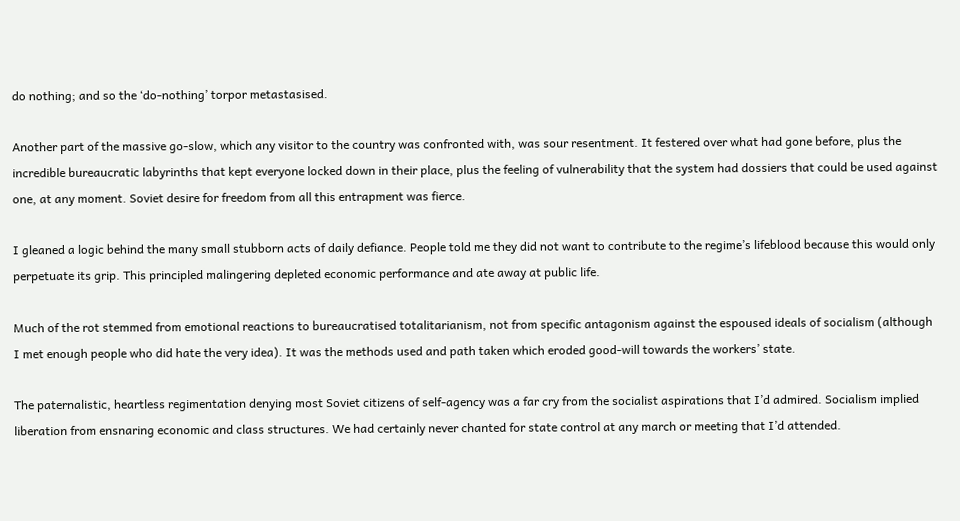do nothing; and so the ‘do-nothing’ torpor metastasised.

Another part of the massive go-slow, which any visitor to the country was confronted with, was sour resentment. It festered over what had gone before, plus the incredible bureaucratic labyrinths that kept everyone locked down in their place, plus the feeling of vulnerability that the system had dossiers that could be used against one, at any moment. Soviet desire for freedom from all this entrapment was fierce.

I gleaned a logic behind the many small stubborn acts of daily defiance. People told me they did not want to contribute to the regime’s lifeblood because this would only perpetuate its grip. This principled malingering depleted economic performance and ate away at public life.

Much of the rot stemmed from emotional reactions to bureaucratised totalitarianism, not from specific antagonism against the espoused ideals of socialism (although I met enough people who did hate the very idea). It was the methods used and path taken which eroded good-will towards the workers’ state.

The paternalistic, heartless regimentation denying most Soviet citizens of self-agency was a far cry from the socialist aspirations that I’d admired. Socialism implied liberation from ensnaring economic and class structures. We had certainly never chanted for state control at any march or meeting that I’d attended.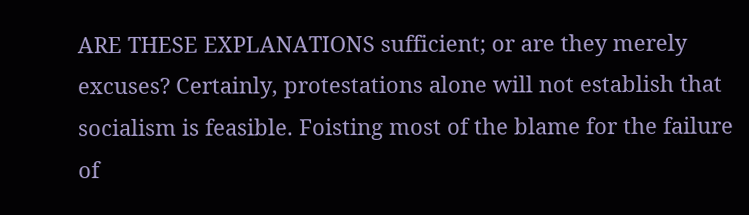ARE THESE EXPLANATIONS sufficient; or are they merely excuses? Certainly, protestations alone will not establish that socialism is feasible. Foisting most of the blame for the failure of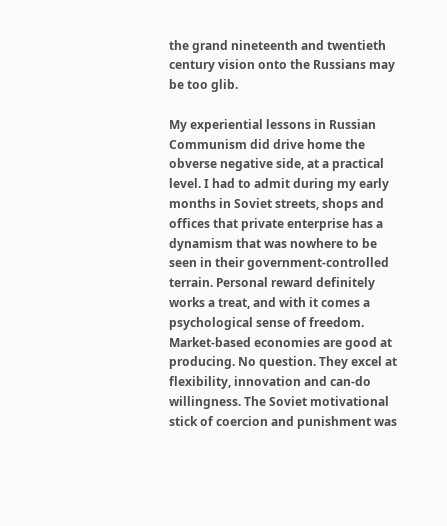the grand nineteenth and twentieth century vision onto the Russians may be too glib.

My experiential lessons in Russian Communism did drive home the obverse negative side, at a practical level. I had to admit during my early months in Soviet streets, shops and offices that private enterprise has a dynamism that was nowhere to be seen in their government-controlled terrain. Personal reward definitely works a treat, and with it comes a psychological sense of freedom. Market-based economies are good at producing. No question. They excel at flexibility, innovation and can-do willingness. The Soviet motivational stick of coercion and punishment was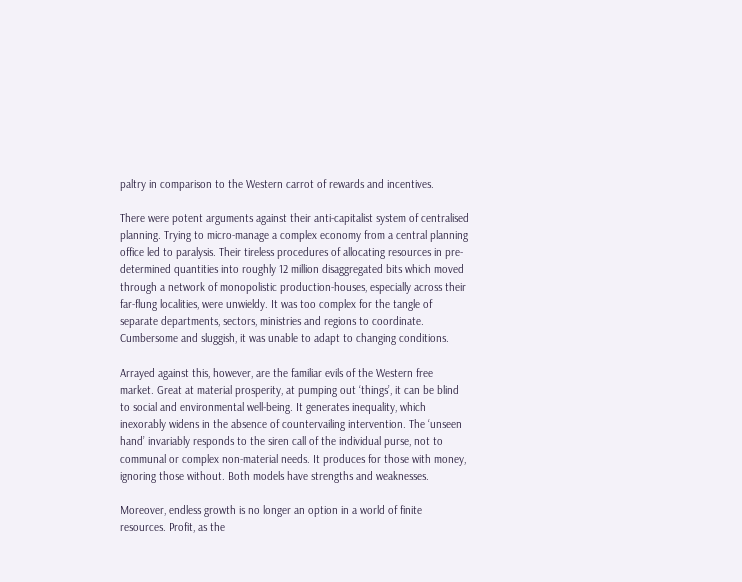paltry in comparison to the Western carrot of rewards and incentives.

There were potent arguments against their anti-capitalist system of centralised planning. Trying to micro-manage a complex economy from a central planning office led to paralysis. Their tireless procedures of allocating resources in pre-determined quantities into roughly 12 million disaggregated bits which moved through a network of monopolistic production-houses, especially across their far-flung localities, were unwieldy. It was too complex for the tangle of separate departments, sectors, ministries and regions to coordinate. Cumbersome and sluggish, it was unable to adapt to changing conditions.

Arrayed against this, however, are the familiar evils of the Western free market. Great at material prosperity, at pumping out ‘things’, it can be blind to social and environmental well-being. It generates inequality, which inexorably widens in the absence of countervailing intervention. The ‘unseen hand’ invariably responds to the siren call of the individual purse, not to communal or complex non-material needs. It produces for those with money, ignoring those without. Both models have strengths and weaknesses.

Moreover, endless growth is no longer an option in a world of finite resources. Profit, as the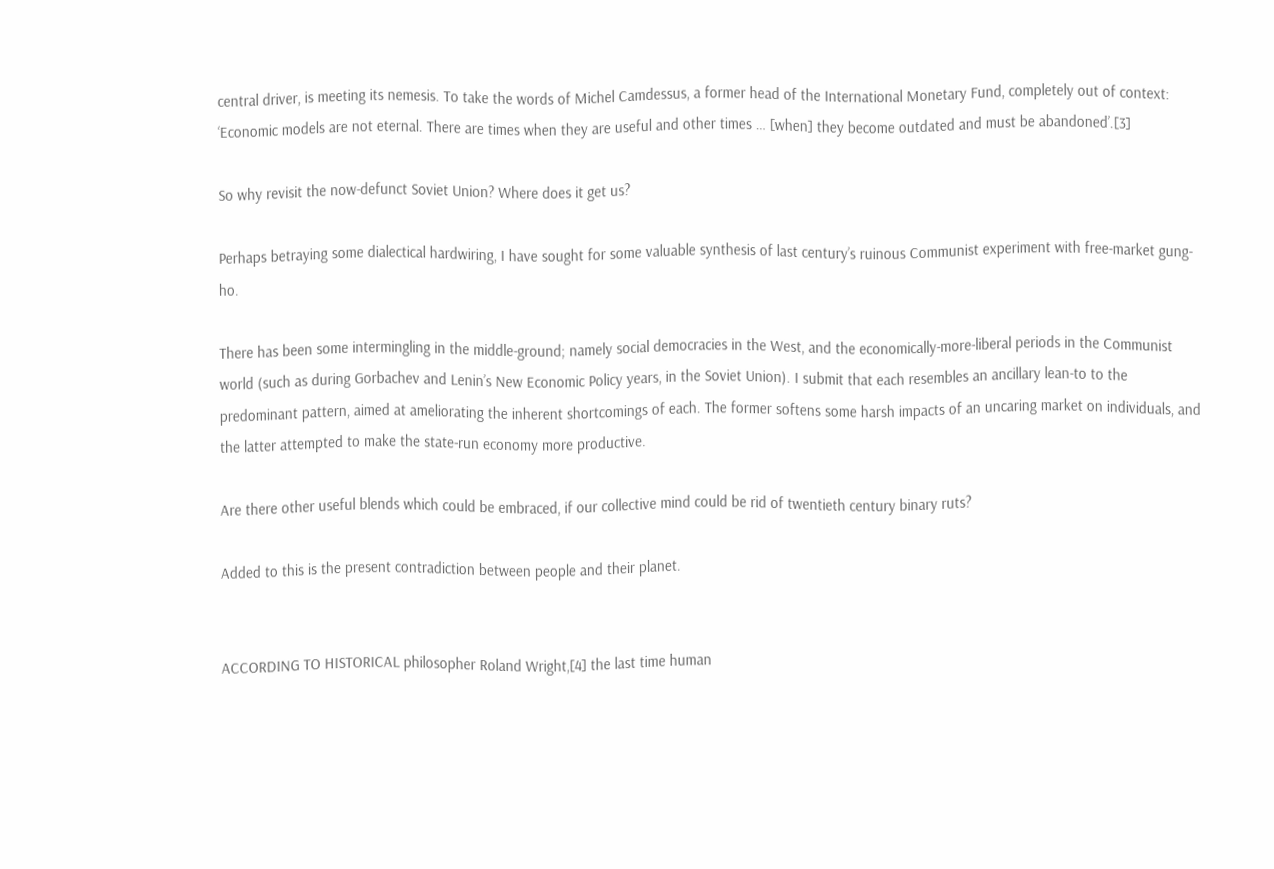central driver, is meeting its nemesis. To take the words of Michel Camdessus, a former head of the International Monetary Fund, completely out of context: ‘Economic models are not eternal. There are times when they are useful and other times … [when] they become outdated and must be abandoned’.[3]

So why revisit the now-defunct Soviet Union? Where does it get us?

Perhaps betraying some dialectical hardwiring, I have sought for some valuable synthesis of last century’s ruinous Communist experiment with free-market gung-ho.

There has been some intermingling in the middle-ground; namely social democracies in the West, and the economically-more-liberal periods in the Communist world (such as during Gorbachev and Lenin’s New Economic Policy years, in the Soviet Union). I submit that each resembles an ancillary lean-to to the predominant pattern, aimed at ameliorating the inherent shortcomings of each. The former softens some harsh impacts of an uncaring market on individuals, and the latter attempted to make the state-run economy more productive.

Are there other useful blends which could be embraced, if our collective mind could be rid of twentieth century binary ruts?

Added to this is the present contradiction between people and their planet.


ACCORDING TO HISTORICAL philosopher Roland Wright,[4] the last time human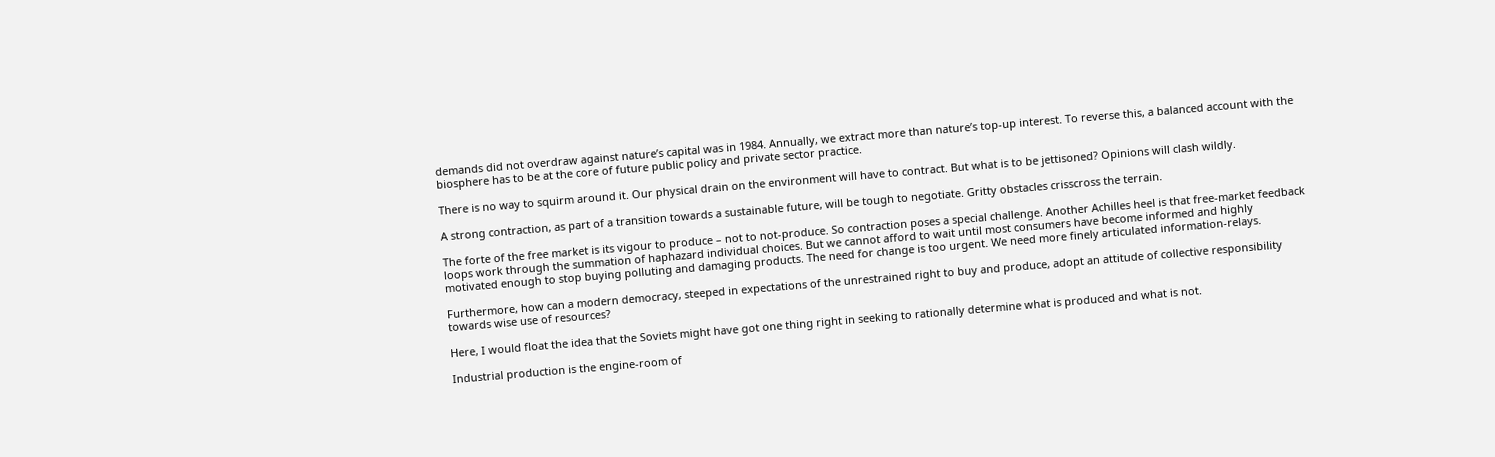demands did not overdraw against nature’s capital was in 1984. Annually, we extract more than nature’s top-up interest. To reverse this, a balanced account with the biosphere has to be at the core of future public policy and private sector practice.

There is no way to squirm around it. Our physical drain on the environment will have to contract. But what is to be jettisoned? Opinions will clash wildly.

A strong contraction, as part of a transition towards a sustainable future, will be tough to negotiate. Gritty obstacles crisscross the terrain.

The forte of the free market is its vigour to produce – not to not-produce. So contraction poses a special challenge. Another Achilles heel is that free-market feedback loops work through the summation of haphazard individual choices. But we cannot afford to wait until most consumers have become informed and highly motivated enough to stop buying polluting and damaging products. The need for change is too urgent. We need more finely articulated information-relays.

Furthermore, how can a modern democracy, steeped in expectations of the unrestrained right to buy and produce, adopt an attitude of collective responsibility towards wise use of resources?

Here, I would float the idea that the Soviets might have got one thing right in seeking to rationally determine what is produced and what is not.

Industrial production is the engine-room of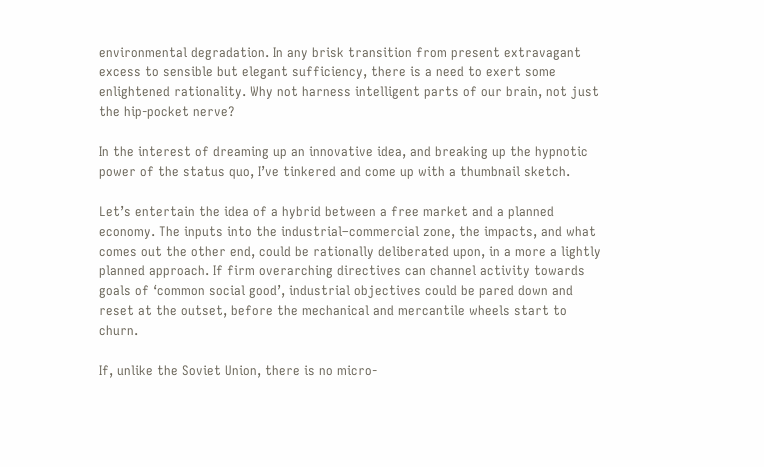environmental degradation. In any brisk transition from present extravagant excess to sensible but elegant sufficiency, there is a need to exert some enlightened rationality. Why not harness intelligent parts of our brain, not just the hip-pocket nerve?

In the interest of dreaming up an innovative idea, and breaking up the hypnotic power of the status quo, I’ve tinkered and come up with a thumbnail sketch.

Let’s entertain the idea of a hybrid between a free market and a planned economy. The inputs into the industrial–commercial zone, the impacts, and what comes out the other end, could be rationally deliberated upon, in a more a lightly planned approach. If firm overarching directives can channel activity towards goals of ‘common social good’, industrial objectives could be pared down and reset at the outset, before the mechanical and mercantile wheels start to churn.

If, unlike the Soviet Union, there is no micro-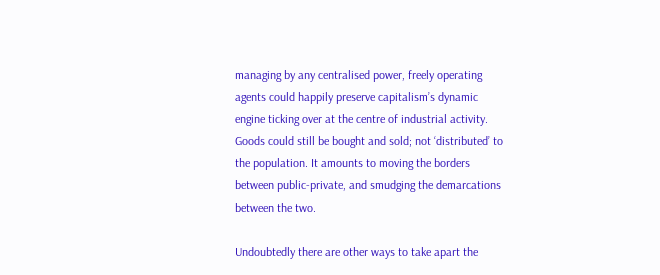managing by any centralised power, freely operating agents could happily preserve capitalism’s dynamic engine ticking over at the centre of industrial activity. Goods could still be bought and sold; not ‘distributed’ to the population. It amounts to moving the borders between public-private, and smudging the demarcations between the two.

Undoubtedly there are other ways to take apart the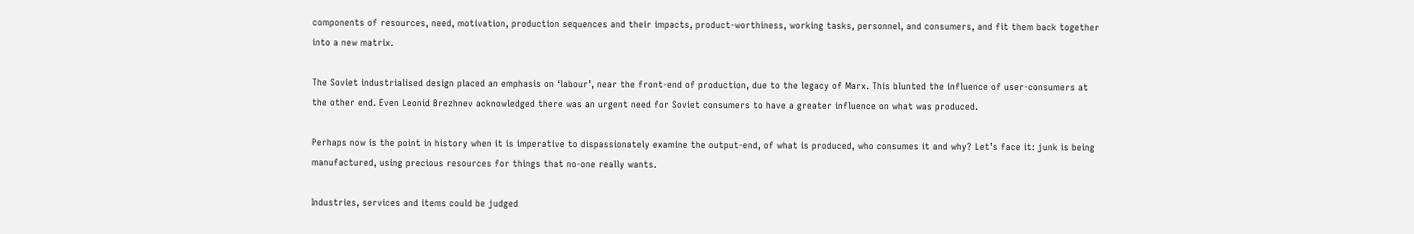components of resources, need, motivation, production sequences and their impacts, product-worthiness, working tasks, personnel, and consumers, and fit them back together into a new matrix.

The Soviet industrialised design placed an emphasis on ‘labour’, near the front-end of production, due to the legacy of Marx. This blunted the influence of user-consumers at the other end. Even Leonid Brezhnev acknowledged there was an urgent need for Soviet consumers to have a greater influence on what was produced.

Perhaps now is the point in history when it is imperative to dispassionately examine the output-end, of what is produced, who consumes it and why? Let’s face it: junk is being manufactured, using precious resources for things that no-one really wants.

Industries, services and items could be judged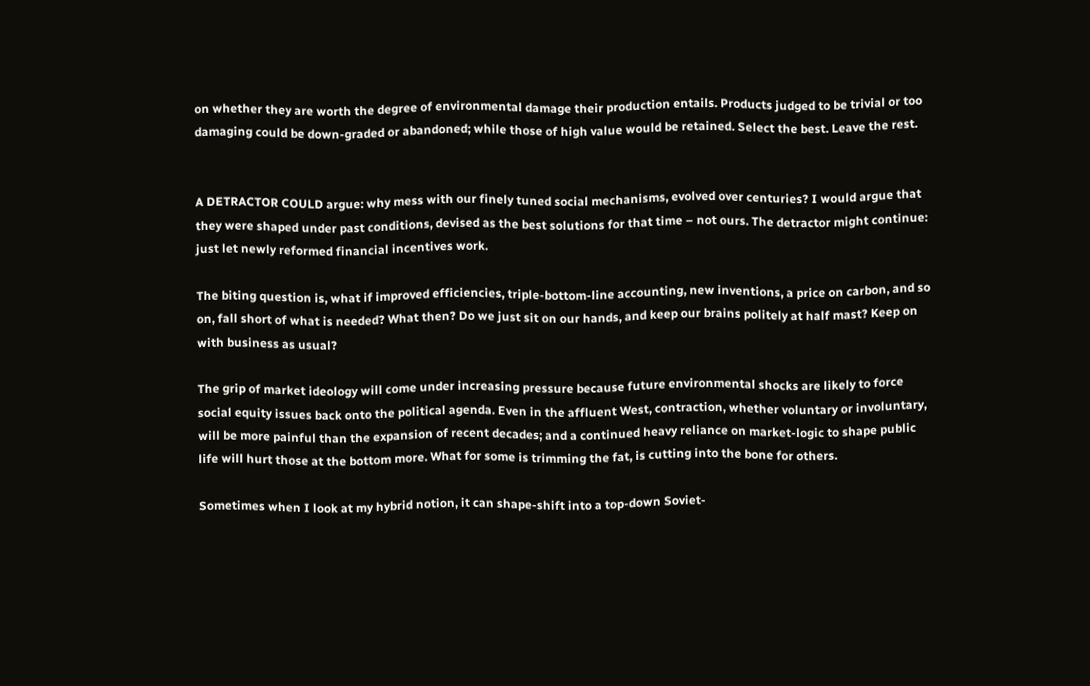on whether they are worth the degree of environmental damage their production entails. Products judged to be trivial or too damaging could be down-graded or abandoned; while those of high value would be retained. Select the best. Leave the rest.


A DETRACTOR COULD argue: why mess with our finely tuned social mechanisms, evolved over centuries? I would argue that they were shaped under past conditions, devised as the best solutions for that time – not ours. The detractor might continue: just let newly reformed financial incentives work.

The biting question is, what if improved efficiencies, triple-bottom-line accounting, new inventions, a price on carbon, and so on, fall short of what is needed? What then? Do we just sit on our hands, and keep our brains politely at half mast? Keep on with business as usual?

The grip of market ideology will come under increasing pressure because future environmental shocks are likely to force social equity issues back onto the political agenda. Even in the affluent West, contraction, whether voluntary or involuntary, will be more painful than the expansion of recent decades; and a continued heavy reliance on market-logic to shape public life will hurt those at the bottom more. What for some is trimming the fat, is cutting into the bone for others.

Sometimes when I look at my hybrid notion, it can shape-shift into a top-down Soviet-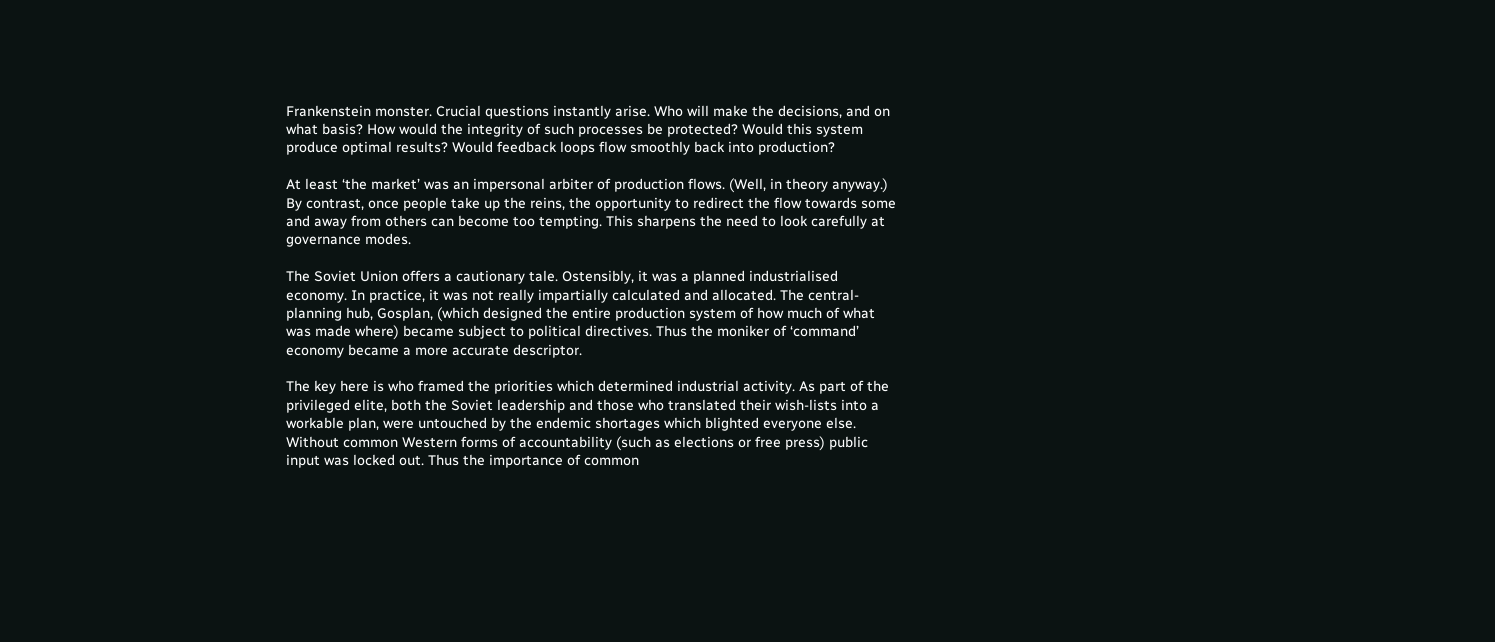Frankenstein monster. Crucial questions instantly arise. Who will make the decisions, and on what basis? How would the integrity of such processes be protected? Would this system produce optimal results? Would feedback loops flow smoothly back into production?

At least ‘the market’ was an impersonal arbiter of production flows. (Well, in theory anyway.) By contrast, once people take up the reins, the opportunity to redirect the flow towards some and away from others can become too tempting. This sharpens the need to look carefully at governance modes.

The Soviet Union offers a cautionary tale. Ostensibly, it was a planned industrialised economy. In practice, it was not really impartially calculated and allocated. The central-planning hub, Gosplan, (which designed the entire production system of how much of what was made where) became subject to political directives. Thus the moniker of ‘command’ economy became a more accurate descriptor.

The key here is who framed the priorities which determined industrial activity. As part of the privileged elite, both the Soviet leadership and those who translated their wish-lists into a workable plan, were untouched by the endemic shortages which blighted everyone else. Without common Western forms of accountability (such as elections or free press) public input was locked out. Thus the importance of common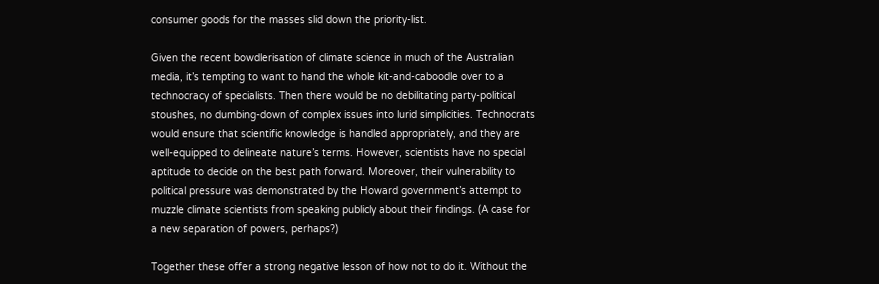consumer goods for the masses slid down the priority-list.

Given the recent bowdlerisation of climate science in much of the Australian media, it’s tempting to want to hand the whole kit-and-caboodle over to a technocracy of specialists. Then there would be no debilitating party-political stoushes, no dumbing-down of complex issues into lurid simplicities. Technocrats would ensure that scientific knowledge is handled appropriately, and they are well-equipped to delineate nature’s terms. However, scientists have no special aptitude to decide on the best path forward. Moreover, their vulnerability to political pressure was demonstrated by the Howard government’s attempt to muzzle climate scientists from speaking publicly about their findings. (A case for a new separation of powers, perhaps?)

Together these offer a strong negative lesson of how not to do it. Without the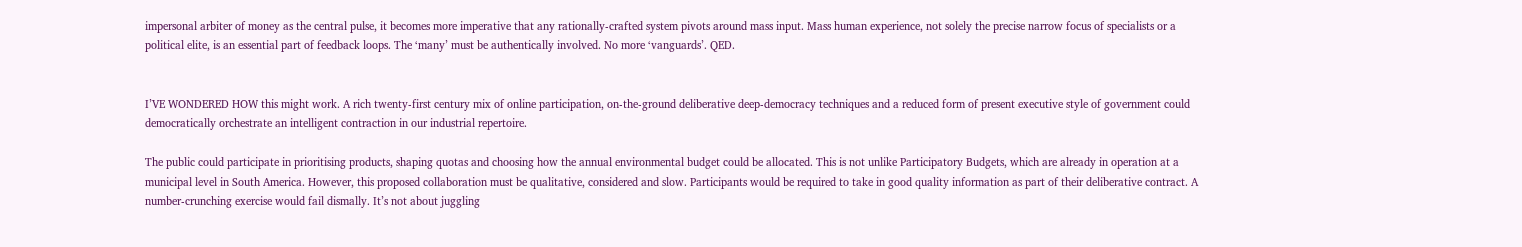impersonal arbiter of money as the central pulse, it becomes more imperative that any rationally-crafted system pivots around mass input. Mass human experience, not solely the precise narrow focus of specialists or a political elite, is an essential part of feedback loops. The ‘many’ must be authentically involved. No more ‘vanguards’. QED.


I’VE WONDERED HOW this might work. A rich twenty-first century mix of online participation, on-the-ground deliberative deep-democracy techniques and a reduced form of present executive style of government could democratically orchestrate an intelligent contraction in our industrial repertoire.

The public could participate in prioritising products, shaping quotas and choosing how the annual environmental budget could be allocated. This is not unlike Participatory Budgets, which are already in operation at a municipal level in South America. However, this proposed collaboration must be qualitative, considered and slow. Participants would be required to take in good quality information as part of their deliberative contract. A number-crunching exercise would fail dismally. It’s not about juggling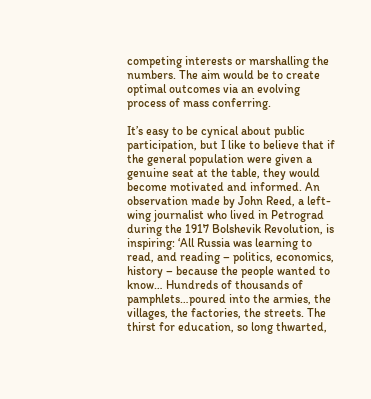competing interests or marshalling the numbers. The aim would be to create optimal outcomes via an evolving process of mass conferring.

It’s easy to be cynical about public participation, but I like to believe that if the general population were given a genuine seat at the table, they would become motivated and informed. An observation made by John Reed, a left-wing journalist who lived in Petrograd during the 1917 Bolshevik Revolution, is inspiring: ‘All Russia was learning to read, and reading – politics, economics, history – because the people wanted to know… Hundreds of thousands of pamphlets…poured into the armies, the villages, the factories, the streets. The thirst for education, so long thwarted,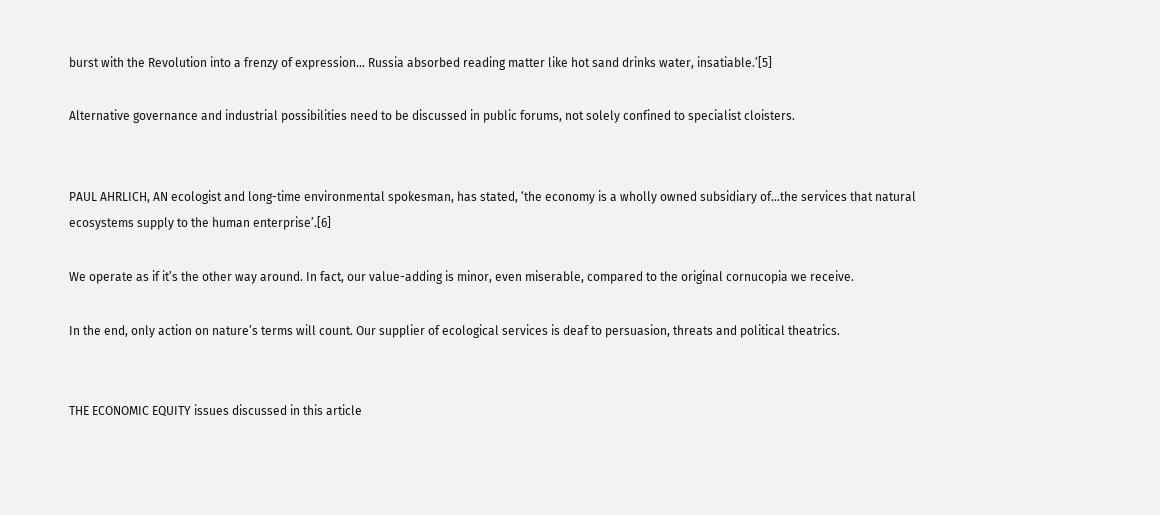burst with the Revolution into a frenzy of expression… Russia absorbed reading matter like hot sand drinks water, insatiable.’[5]

Alternative governance and industrial possibilities need to be discussed in public forums, not solely confined to specialist cloisters.


PAUL AHRLICH, AN ecologist and long-time environmental spokesman, has stated, ‘the economy is a wholly owned subsidiary of…the services that natural ecosystems supply to the human enterprise’.[6]

We operate as if it’s the other way around. In fact, our value-adding is minor, even miserable, compared to the original cornucopia we receive.

In the end, only action on nature’s terms will count. Our supplier of ecological services is deaf to persuasion, threats and political theatrics.


THE ECONOMIC EQUITY issues discussed in this article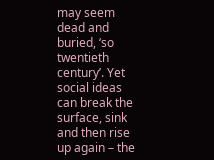may seem dead and buried, ‘so twentieth century’. Yet social ideas can break the surface, sink and then rise up again – the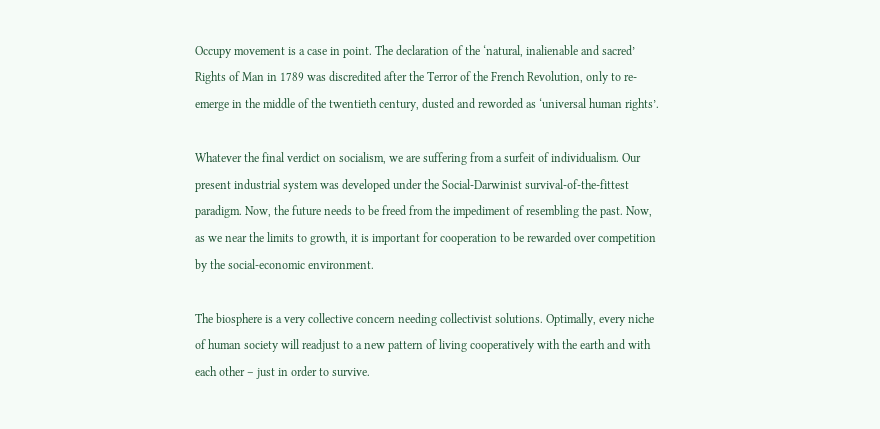Occupy movement is a case in point. The declaration of the ‘natural, inalienable and sacred’ Rights of Man in 1789 was discredited after the Terror of the French Revolution, only to re-emerge in the middle of the twentieth century, dusted and reworded as ‘universal human rights’.

Whatever the final verdict on socialism, we are suffering from a surfeit of individualism. Our present industrial system was developed under the Social-Darwinist survival-of-the-fittest paradigm. Now, the future needs to be freed from the impediment of resembling the past. Now, as we near the limits to growth, it is important for cooperation to be rewarded over competition by the social-economic environment.

The biosphere is a very collective concern needing collectivist solutions. Optimally, every niche of human society will readjust to a new pattern of living cooperatively with the earth and with each other – just in order to survive.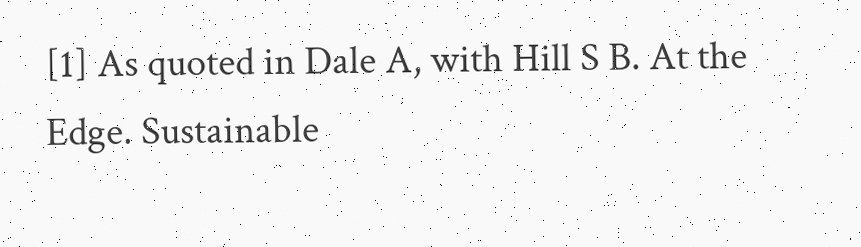[1] As quoted in Dale A, with Hill S B. At the Edge. Sustainable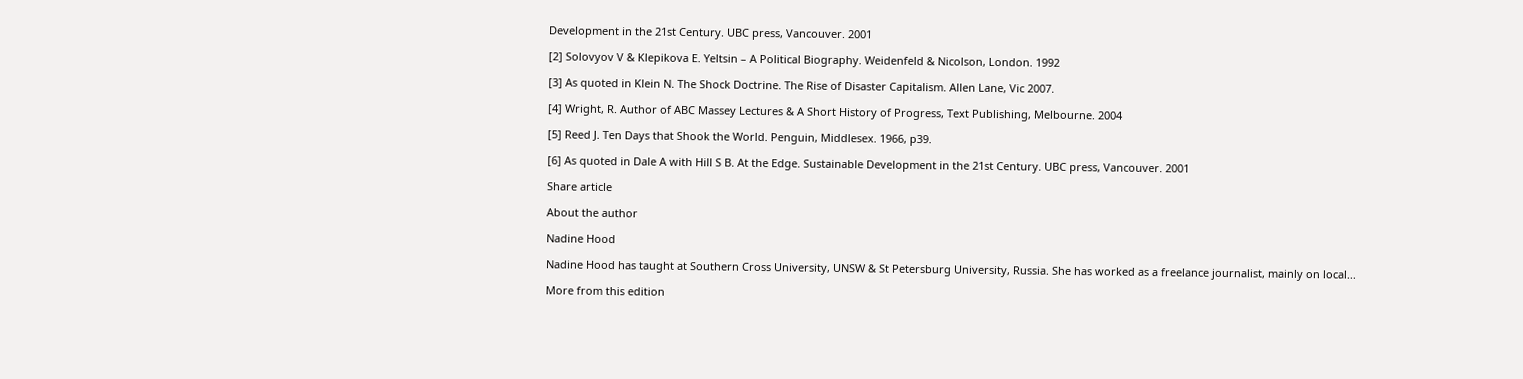Development in the 21st Century. UBC press, Vancouver. 2001

[2] Solovyov V & Klepikova E. Yeltsin – A Political Biography. Weidenfeld & Nicolson, London. 1992

[3] As quoted in Klein N. The Shock Doctrine. The Rise of Disaster Capitalism. Allen Lane, Vic 2007.

[4] Wright, R. Author of ABC Massey Lectures & A Short History of Progress, Text Publishing, Melbourne. 2004

[5] Reed J. Ten Days that Shook the World. Penguin, Middlesex. 1966, p39.

[6] As quoted in Dale A with Hill S B. At the Edge. Sustainable Development in the 21st Century. UBC press, Vancouver. 2001

Share article

About the author

Nadine Hood

Nadine Hood has taught at Southern Cross University, UNSW & St Petersburg University, Russia. She has worked as a freelance journalist, mainly on local...

More from this edition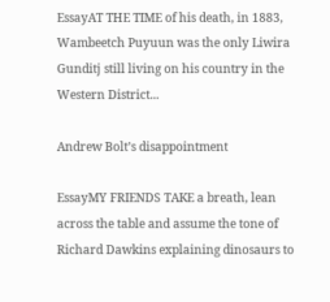EssayAT THE TIME of his death, in 1883, Wambeetch Puyuun was the only Liwira Gunditj still living on his country in the Western District...

Andrew Bolt’s disappointment

EssayMY FRIENDS TAKE a breath, lean across the table and assume the tone of Richard Dawkins explaining dinosaurs to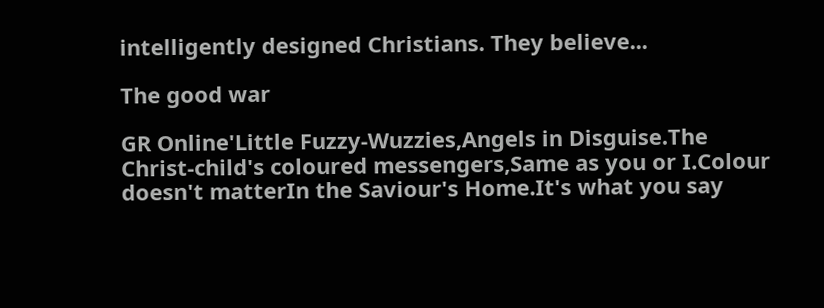intelligently designed Christians. They believe...

The good war

GR Online'Little Fuzzy-Wuzzies,Angels in Disguise.The Christ-child's coloured messengers,Same as you or I.Colour doesn't matterIn the Saviour's Home.It's what you say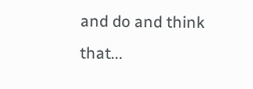and do and think that...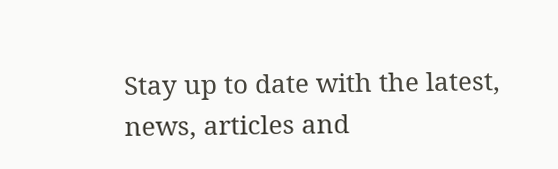Stay up to date with the latest, news, articles and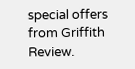special offers from Griffith Review.